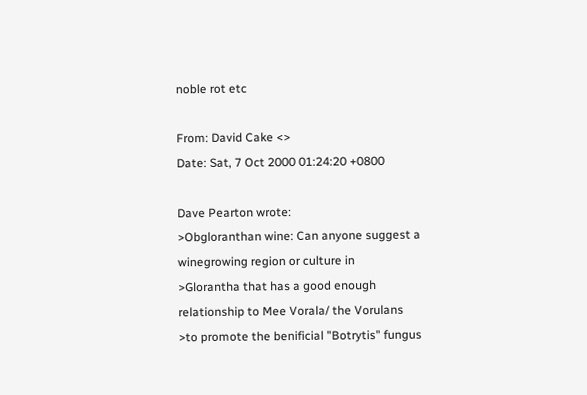noble rot etc

From: David Cake <>
Date: Sat, 7 Oct 2000 01:24:20 +0800

Dave Pearton wrote:
>Obgloranthan wine: Can anyone suggest a winegrowing region or culture in
>Glorantha that has a good enough relationship to Mee Vorala/ the Vorulans
>to promote the benificial "Botrytis" fungus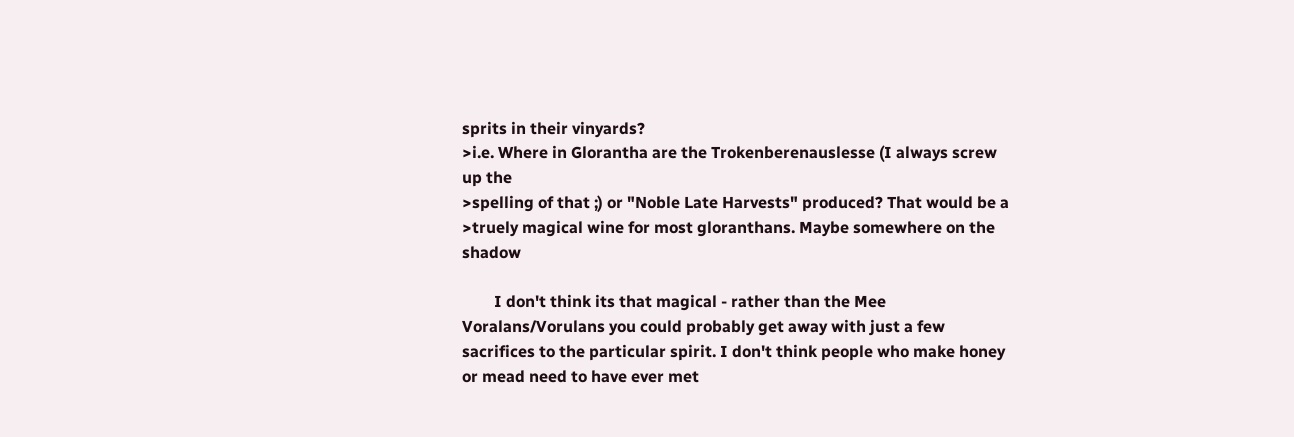sprits in their vinyards?
>i.e. Where in Glorantha are the Trokenberenauslesse (I always screw up the
>spelling of that ;) or "Noble Late Harvests" produced? That would be a
>truely magical wine for most gloranthans. Maybe somewhere on the shadow

        I don't think its that magical - rather than the Mee Voralans/Vorulans you could probably get away with just a few sacrifices to the particular spirit. I don't think people who make honey or mead need to have ever met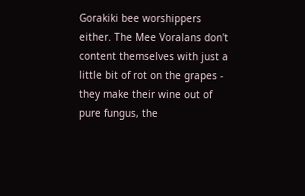Gorakiki bee worshippers either. The Mee Voralans don't content themselves with just a little bit of rot on the grapes - they make their wine out of pure fungus, the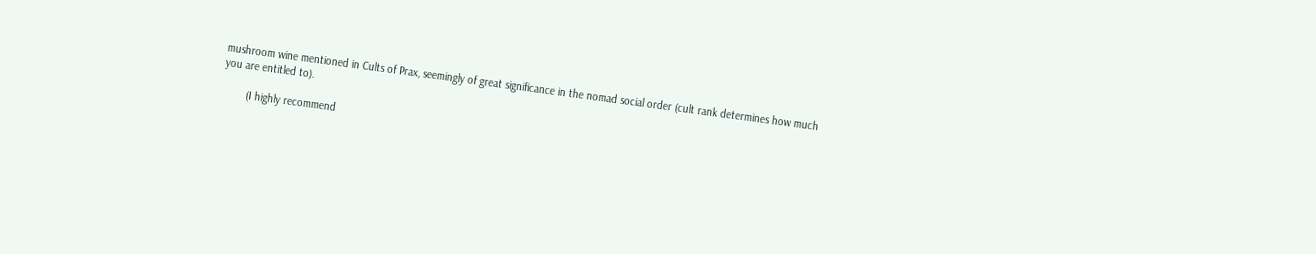mushroom wine mentioned in Cults of Prax, seemingly of great significance in the nomad social order (cult rank determines how much you are entitled to).

        (I highly recommend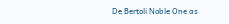De Bertoli Noble One as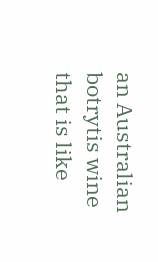an Australian botrytis wine that is like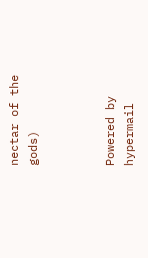nectar of the gods)



Powered by hypermail